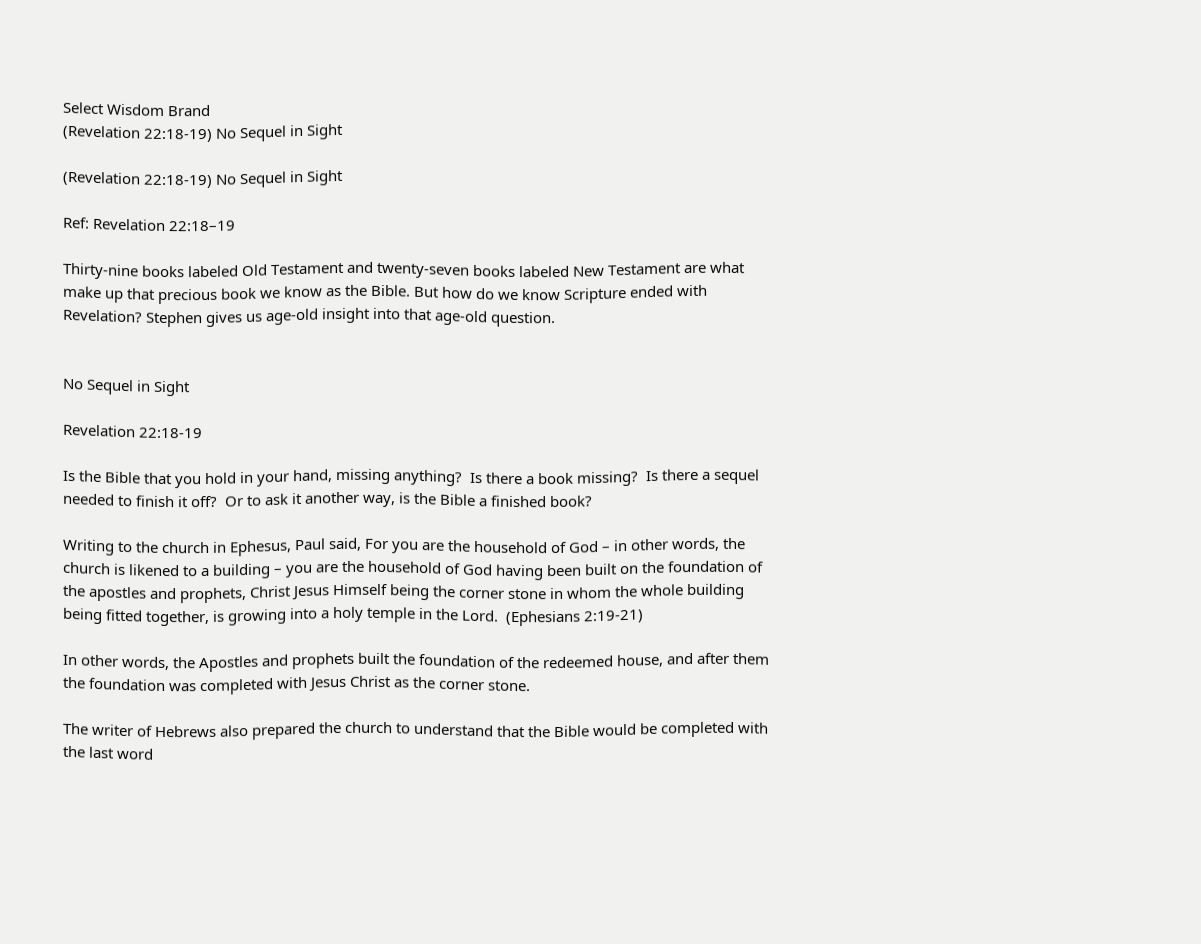Select Wisdom Brand
(Revelation 22:18-19) No Sequel in Sight

(Revelation 22:18-19) No Sequel in Sight

Ref: Revelation 22:18–19

Thirty-nine books labeled Old Testament and twenty-seven books labeled New Testament are what make up that precious book we know as the Bible. But how do we know Scripture ended with Revelation? Stephen gives us age-old insight into that age-old question.


No Sequel in Sight

Revelation 22:18-19

Is the Bible that you hold in your hand, missing anything?  Is there a book missing?  Is there a sequel needed to finish it off?  Or to ask it another way, is the Bible a finished book?

Writing to the church in Ephesus, Paul said, For you are the household of God – in other words, the church is likened to a building – you are the household of God having been built on the foundation of the apostles and prophets, Christ Jesus Himself being the corner stone in whom the whole building being fitted together, is growing into a holy temple in the Lord.  (Ephesians 2:19-21)

In other words, the Apostles and prophets built the foundation of the redeemed house, and after them the foundation was completed with Jesus Christ as the corner stone.

The writer of Hebrews also prepared the church to understand that the Bible would be completed with the last word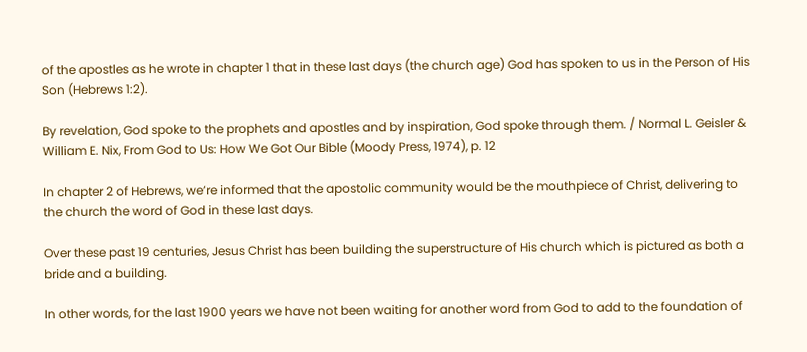of the apostles as he wrote in chapter 1 that in these last days (the church age) God has spoken to us in the Person of His Son (Hebrews 1:2).

By revelation, God spoke to the prophets and apostles and by inspiration, God spoke through them. / Normal L. Geisler & William E. Nix, From God to Us: How We Got Our Bible (Moody Press, 1974), p. 12

In chapter 2 of Hebrews, we’re informed that the apostolic community would be the mouthpiece of Christ, delivering to the church the word of God in these last days.

Over these past 19 centuries, Jesus Christ has been building the superstructure of His church which is pictured as both a bride and a building.

In other words, for the last 1900 years we have not been waiting for another word from God to add to the foundation of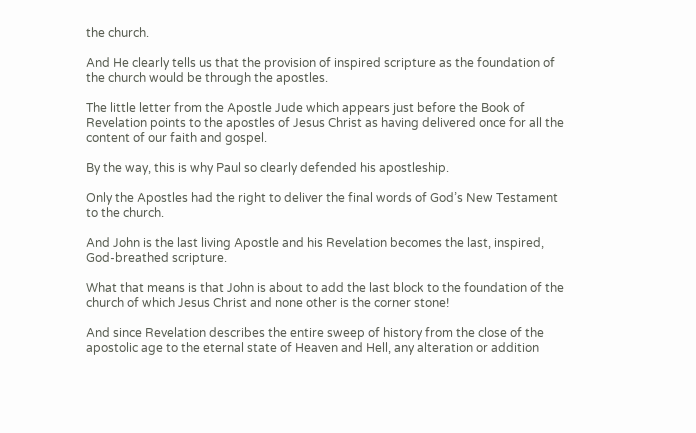the church.

And He clearly tells us that the provision of inspired scripture as the foundation of the church would be through the apostles.

The little letter from the Apostle Jude which appears just before the Book of Revelation points to the apostles of Jesus Christ as having delivered once for all the content of our faith and gospel.

By the way, this is why Paul so clearly defended his apostleship.

Only the Apostles had the right to deliver the final words of God’s New Testament to the church.

And John is the last living Apostle and his Revelation becomes the last, inspired, God-breathed scripture.

What that means is that John is about to add the last block to the foundation of the church of which Jesus Christ and none other is the corner stone!

And since Revelation describes the entire sweep of history from the close of the apostolic age to the eternal state of Heaven and Hell, any alteration or addition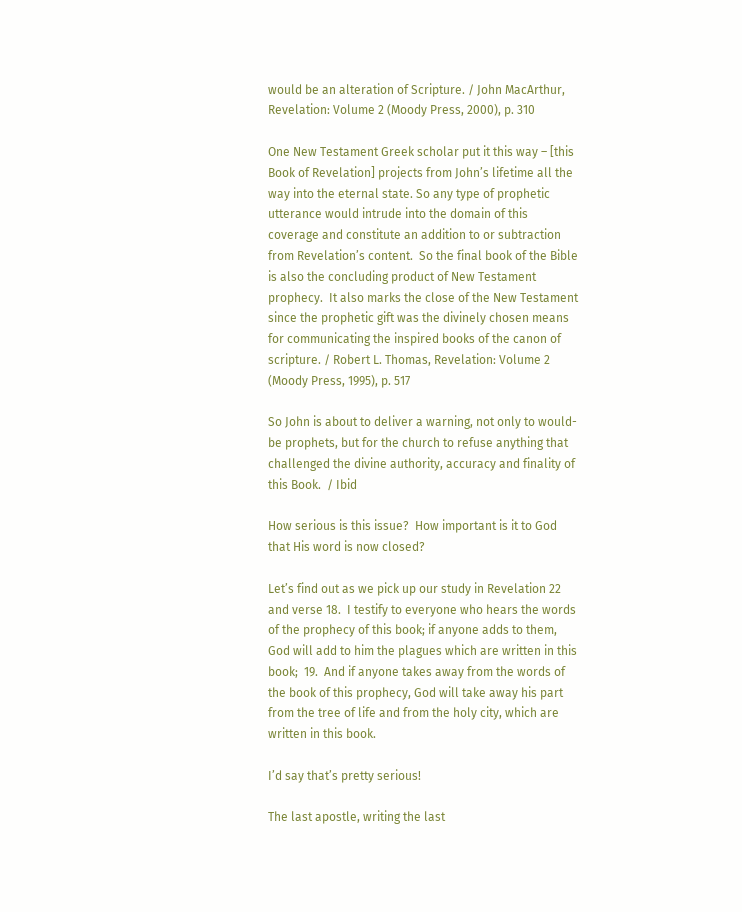would be an alteration of Scripture. / John MacArthur, Revelation: Volume 2 (Moody Press, 2000), p. 310

One New Testament Greek scholar put it this way – [this Book of Revelation] projects from John’s lifetime all the way into the eternal state. So any type of prophetic utterance would intrude into the domain of this coverage and constitute an addition to or subtraction from Revelation’s content.  So the final book of the Bible is also the concluding product of New Testament prophecy.  It also marks the close of the New Testament since the prophetic gift was the divinely chosen means for communicating the inspired books of the canon of scripture. / Robert L. Thomas, Revelation: Volume 2 (Moody Press, 1995), p. 517

So John is about to deliver a warning, not only to would-be prophets, but for the church to refuse anything that challenged the divine authority, accuracy and finality of this Book.  / Ibid

How serious is this issue?  How important is it to God that His word is now closed?

Let’s find out as we pick up our study in Revelation 22 and verse 18.  I testify to everyone who hears the words of the prophecy of this book; if anyone adds to them, God will add to him the plagues which are written in this book;  19.  And if anyone takes away from the words of the book of this prophecy, God will take away his part from the tree of life and from the holy city, which are written in this book.

I’d say that’s pretty serious!

The last apostle, writing the last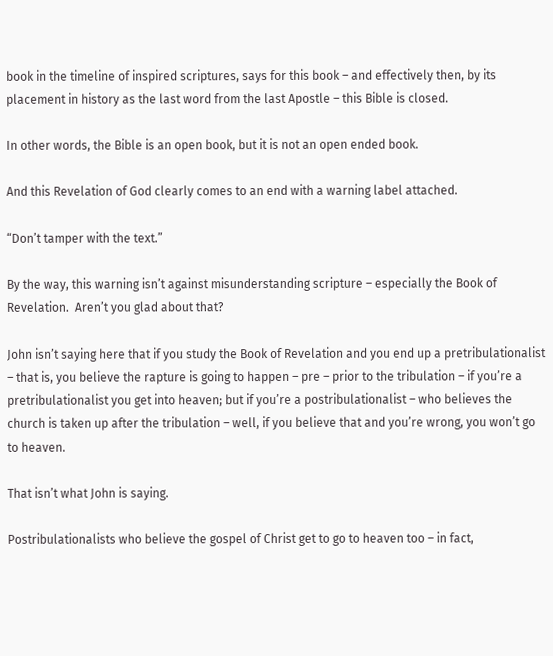book in the timeline of inspired scriptures, says for this book – and effectively then, by its placement in history as the last word from the last Apostle – this Bible is closed.

In other words, the Bible is an open book, but it is not an open ended book.

And this Revelation of God clearly comes to an end with a warning label attached.

“Don’t tamper with the text.”

By the way, this warning isn’t against misunderstanding scripture – especially the Book of Revelation.  Aren’t you glad about that?

John isn’t saying here that if you study the Book of Revelation and you end up a pretribulationalist – that is, you believe the rapture is going to happen – pre – prior to the tribulation – if you’re a pretribulationalist you get into heaven; but if you’re a postribulationalist – who believes the church is taken up after the tribulation – well, if you believe that and you’re wrong, you won’t go to heaven.

That isn’t what John is saying.

Postribulationalists who believe the gospel of Christ get to go to heaven too – in fact,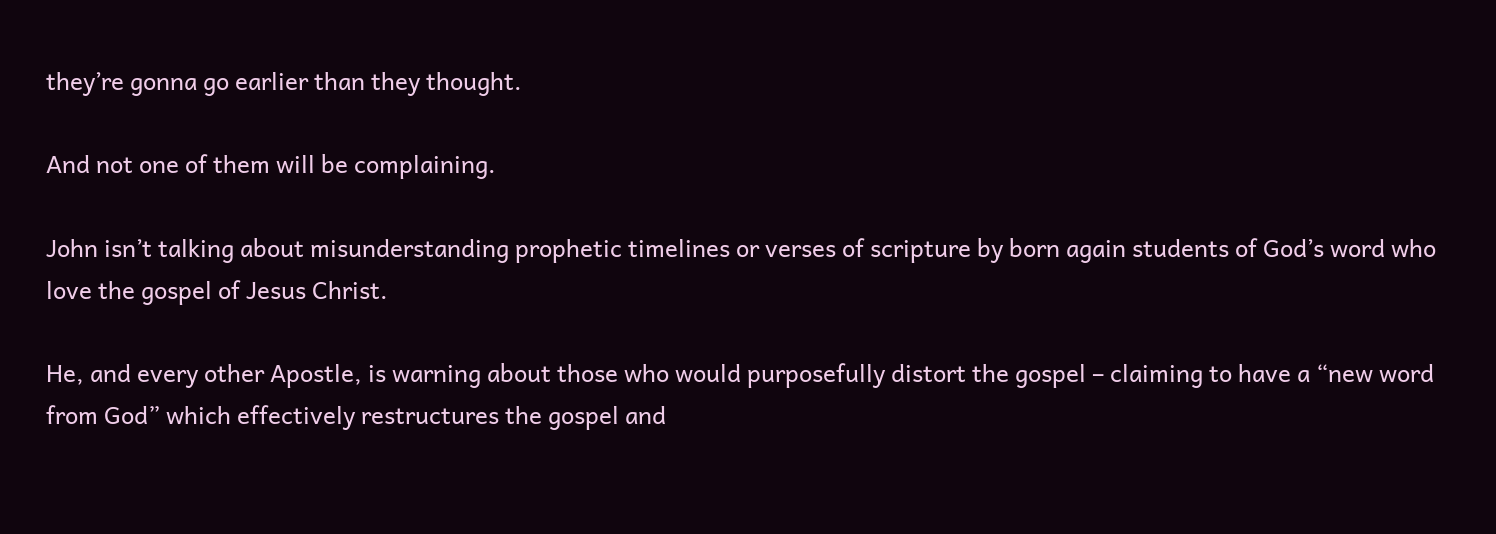they’re gonna go earlier than they thought.

And not one of them will be complaining.

John isn’t talking about misunderstanding prophetic timelines or verses of scripture by born again students of God’s word who love the gospel of Jesus Christ.

He, and every other Apostle, is warning about those who would purposefully distort the gospel – claiming to have a “new word from God” which effectively restructures the gospel and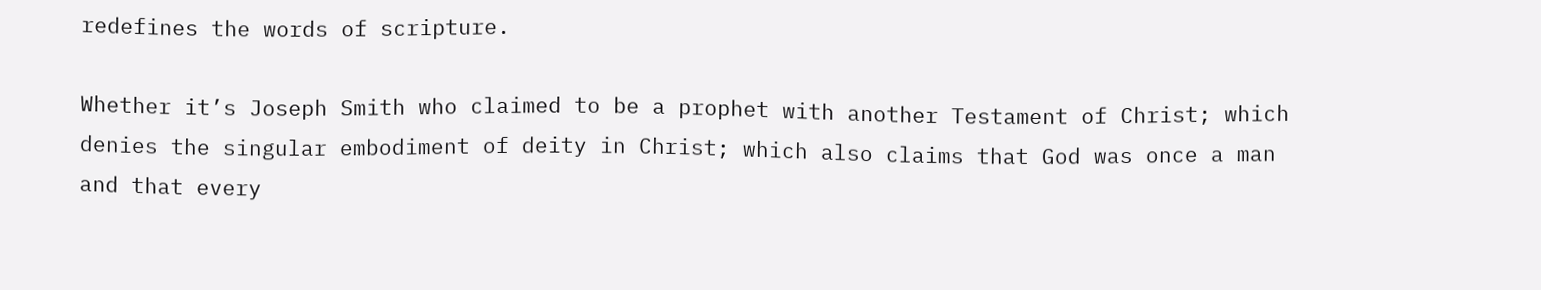redefines the words of scripture.

Whether it’s Joseph Smith who claimed to be a prophet with another Testament of Christ; which denies the singular embodiment of deity in Christ; which also claims that God was once a man and that every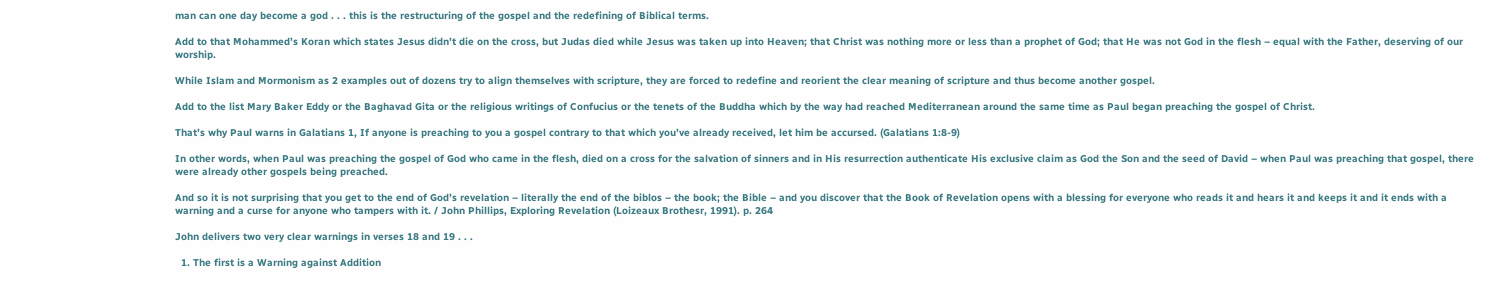man can one day become a god . . . this is the restructuring of the gospel and the redefining of Biblical terms.

Add to that Mohammed’s Koran which states Jesus didn’t die on the cross, but Judas died while Jesus was taken up into Heaven; that Christ was nothing more or less than a prophet of God; that He was not God in the flesh – equal with the Father, deserving of our worship.

While Islam and Mormonism as 2 examples out of dozens try to align themselves with scripture, they are forced to redefine and reorient the clear meaning of scripture and thus become another gospel.

Add to the list Mary Baker Eddy or the Baghavad Gita or the religious writings of Confucius or the tenets of the Buddha which by the way had reached Mediterranean around the same time as Paul began preaching the gospel of Christ.

That’s why Paul warns in Galatians 1, If anyone is preaching to you a gospel contrary to that which you’ve already received, let him be accursed. (Galatians 1:8-9)

In other words, when Paul was preaching the gospel of God who came in the flesh, died on a cross for the salvation of sinners and in His resurrection authenticate His exclusive claim as God the Son and the seed of David – when Paul was preaching that gospel, there were already other gospels being preached.

And so it is not surprising that you get to the end of God’s revelation – literally the end of the biblos – the book; the Bible – and you discover that the Book of Revelation opens with a blessing for everyone who reads it and hears it and keeps it and it ends with a warning and a curse for anyone who tampers with it. / John Phillips, Exploring Revelation (Loizeaux Brothesr, 1991). p. 264

John delivers two very clear warnings in verses 18 and 19 . . .

  1. The first is a Warning against Addition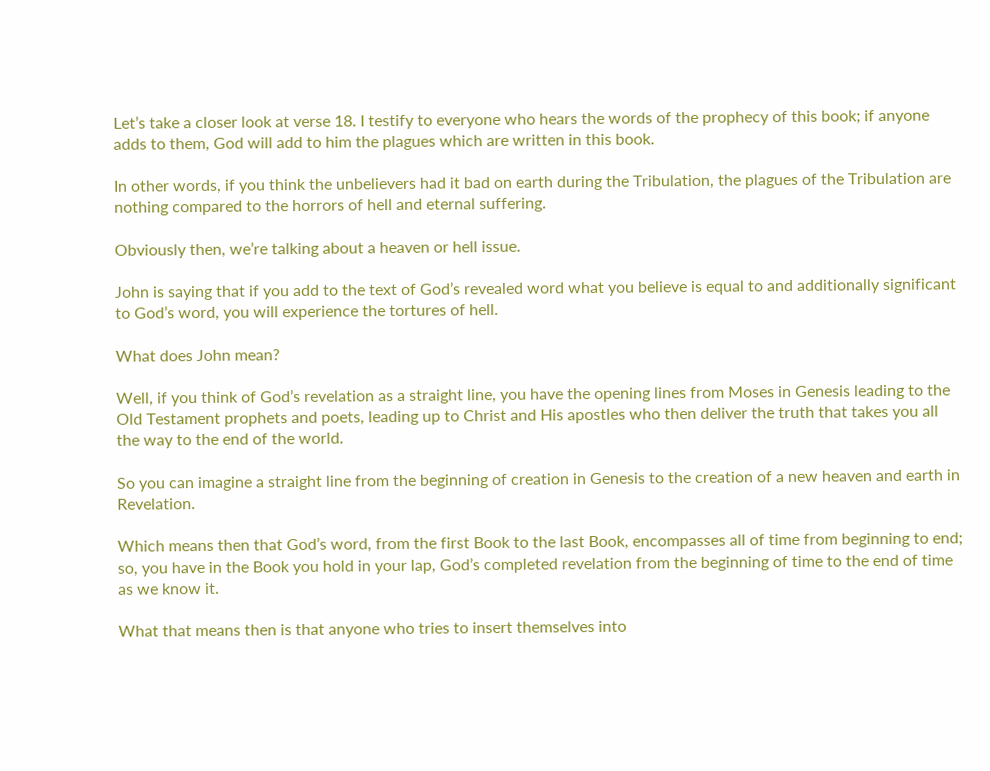Let’s take a closer look at verse 18. I testify to everyone who hears the words of the prophecy of this book; if anyone adds to them, God will add to him the plagues which are written in this book.

In other words, if you think the unbelievers had it bad on earth during the Tribulation, the plagues of the Tribulation are nothing compared to the horrors of hell and eternal suffering.

Obviously then, we’re talking about a heaven or hell issue.

John is saying that if you add to the text of God’s revealed word what you believe is equal to and additionally significant to God’s word, you will experience the tortures of hell.

What does John mean?

Well, if you think of God’s revelation as a straight line, you have the opening lines from Moses in Genesis leading to the Old Testament prophets and poets, leading up to Christ and His apostles who then deliver the truth that takes you all the way to the end of the world.

So you can imagine a straight line from the beginning of creation in Genesis to the creation of a new heaven and earth in Revelation.

Which means then that God’s word, from the first Book to the last Book, encompasses all of time from beginning to end; so, you have in the Book you hold in your lap, God’s completed revelation from the beginning of time to the end of time as we know it.

What that means then is that anyone who tries to insert themselves into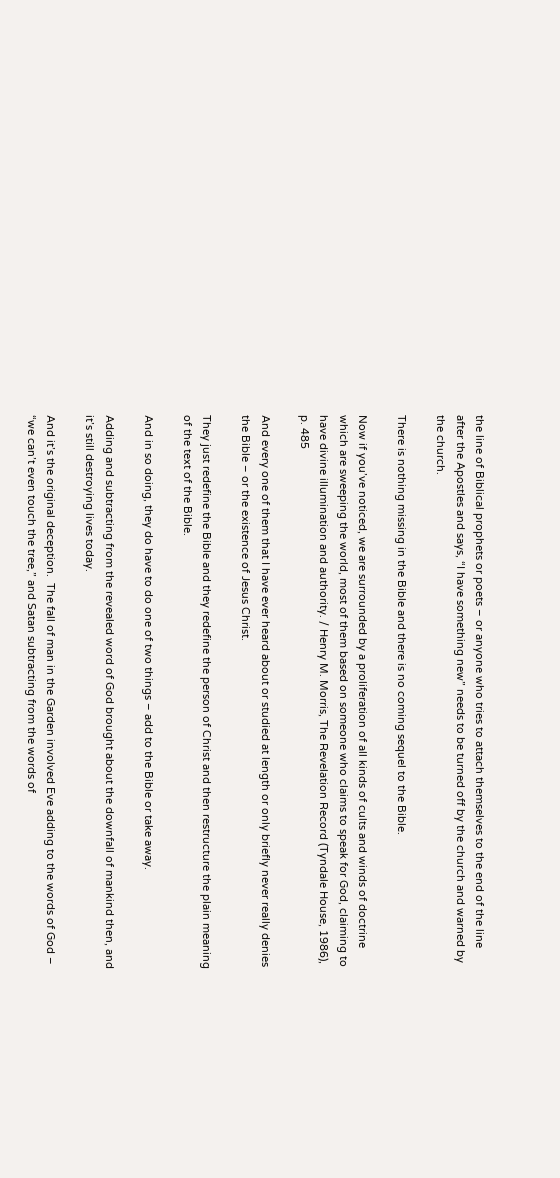the line of Biblical prophets or poets – or anyone who tries to attach themselves to the end of the line after the Apostles and says, “I have something new” needs to be turned off by the church and warned by the church.

There is nothing missing in the Bible and there is no coming sequel to the Bible.

Now if you’ve noticed, we are surrounded by a proliferation of all kinds of cults and winds of doctrine which are sweeping the world, most of them based on someone who claims to speak for God, claiming to have divine illumination and authority. / Henry M. Morris, The Revelation Record (Tyndale House, 1986), p. 485

And every one of them that I have ever heard about or studied at length or only briefly never really denies the Bible – or the existence of Jesus Christ.

They just redefine the Bible and they redefine the person of Christ and then restructure the plain meaning of the text of the Bible.

And in so doing, they do have to do one of two things – add to the Bible or take away.

Adding and subtracting from the revealed word of God brought about the downfall of mankind then, and it’s still destroying lives today.

And it’s the original deception.  The fall of man in the Garden involved Eve adding to the words of God – “we can’t even touch the tree,” and Satan subtracting from the words of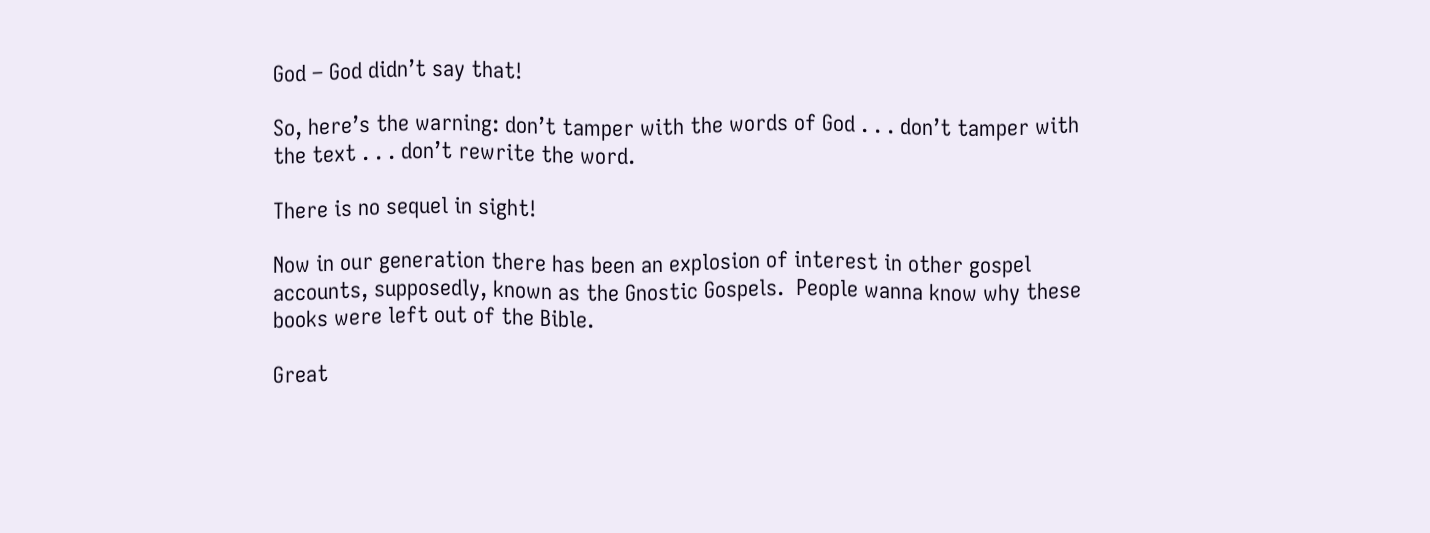God – God didn’t say that!

So, here’s the warning: don’t tamper with the words of God . . . don’t tamper with the text . . . don’t rewrite the word.

There is no sequel in sight!

Now in our generation there has been an explosion of interest in other gospel accounts, supposedly, known as the Gnostic Gospels.  People wanna know why these books were left out of the Bible.

Great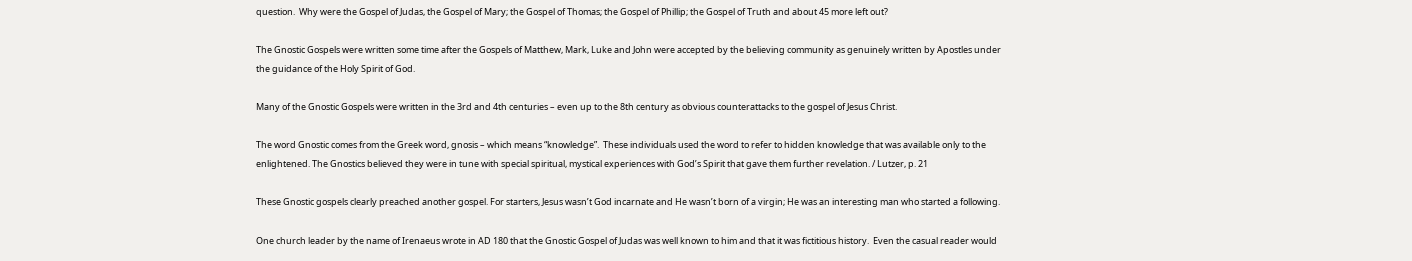question.  Why were the Gospel of Judas, the Gospel of Mary; the Gospel of Thomas; the Gospel of Phillip; the Gospel of Truth and about 45 more left out?

The Gnostic Gospels were written some time after the Gospels of Matthew, Mark, Luke and John were accepted by the believing community as genuinely written by Apostles under the guidance of the Holy Spirit of God.

Many of the Gnostic Gospels were written in the 3rd and 4th centuries – even up to the 8th century as obvious counterattacks to the gospel of Jesus Christ.

The word Gnostic comes from the Greek word, gnosis – which means “knowledge”.  These individuals used the word to refer to hidden knowledge that was available only to the enlightened. The Gnostics believed they were in tune with special spiritual, mystical experiences with God’s Spirit that gave them further revelation. / Lutzer, p. 21

These Gnostic gospels clearly preached another gospel. For starters, Jesus wasn’t God incarnate and He wasn’t born of a virgin; He was an interesting man who started a following.

One church leader by the name of Irenaeus wrote in AD 180 that the Gnostic Gospel of Judas was well known to him and that it was fictitious history.  Even the casual reader would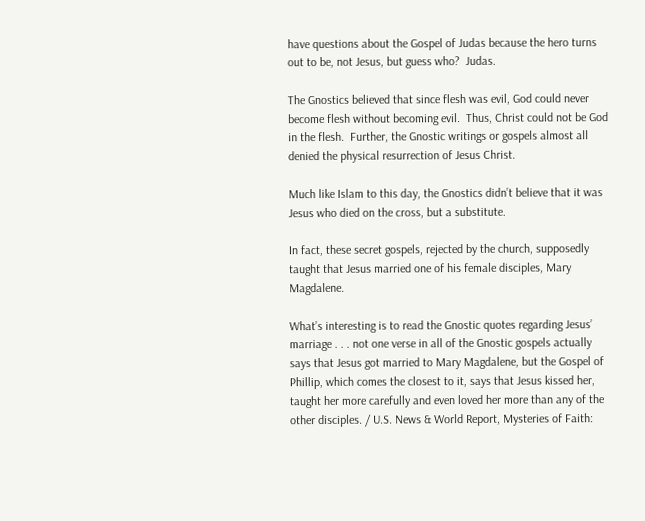have questions about the Gospel of Judas because the hero turns out to be, not Jesus, but guess who?  Judas.

The Gnostics believed that since flesh was evil, God could never become flesh without becoming evil.  Thus, Christ could not be God in the flesh.  Further, the Gnostic writings or gospels almost all denied the physical resurrection of Jesus Christ.

Much like Islam to this day, the Gnostics didn’t believe that it was Jesus who died on the cross, but a substitute.

In fact, these secret gospels, rejected by the church, supposedly taught that Jesus married one of his female disciples, Mary Magdalene.

What’s interesting is to read the Gnostic quotes regarding Jesus’ marriage . . . not one verse in all of the Gnostic gospels actually says that Jesus got married to Mary Magdalene, but the Gospel of Phillip, which comes the closest to it, says that Jesus kissed her, taught her more carefully and even loved her more than any of the other disciples. / U.S. News & World Report, Mysteries of Faith: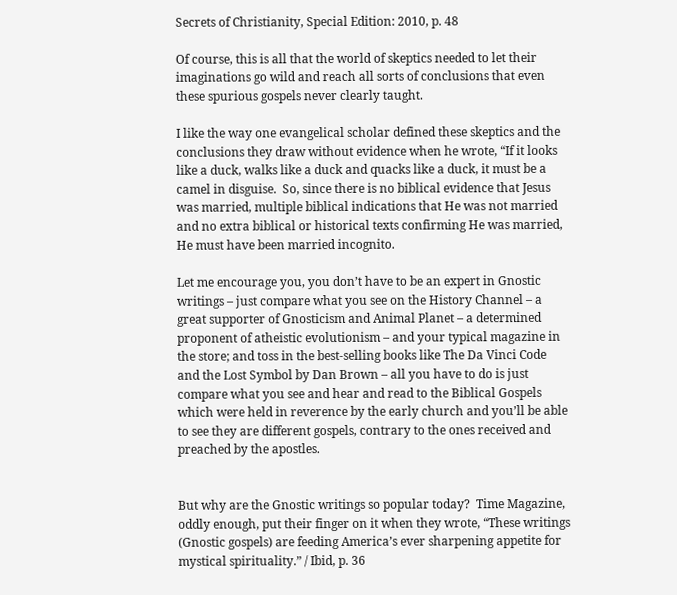Secrets of Christianity, Special Edition: 2010, p. 48

Of course, this is all that the world of skeptics needed to let their imaginations go wild and reach all sorts of conclusions that even these spurious gospels never clearly taught.

I like the way one evangelical scholar defined these skeptics and the conclusions they draw without evidence when he wrote, “If it looks like a duck, walks like a duck and quacks like a duck, it must be a camel in disguise.  So, since there is no biblical evidence that Jesus was married, multiple biblical indications that He was not married and no extra biblical or historical texts confirming He was married, He must have been married incognito.

Let me encourage you, you don’t have to be an expert in Gnostic writings – just compare what you see on the History Channel – a great supporter of Gnosticism and Animal Planet – a determined proponent of atheistic evolutionism – and your typical magazine in the store; and toss in the best-selling books like The Da Vinci Code and the Lost Symbol by Dan Brown – all you have to do is just compare what you see and hear and read to the Biblical Gospels which were held in reverence by the early church and you’ll be able to see they are different gospels, contrary to the ones received and preached by the apostles.


But why are the Gnostic writings so popular today?  Time Magazine, oddly enough, put their finger on it when they wrote, “These writings (Gnostic gospels) are feeding America’s ever sharpening appetite for mystical spirituality.” / Ibid, p. 36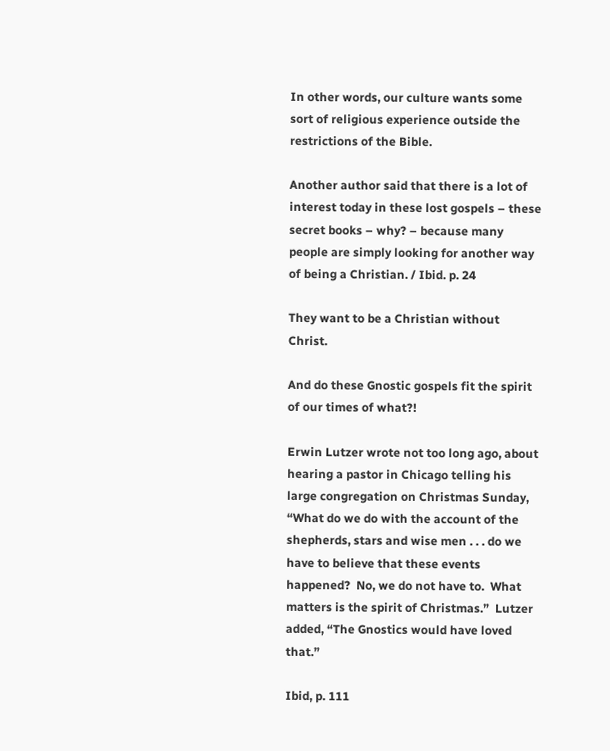In other words, our culture wants some sort of religious experience outside the restrictions of the Bible.

Another author said that there is a lot of interest today in these lost gospels – these secret books – why? – because many people are simply looking for another way of being a Christian. / Ibid. p. 24

They want to be a Christian without Christ.

And do these Gnostic gospels fit the spirit of our times of what?!

Erwin Lutzer wrote not too long ago, about hearing a pastor in Chicago telling his large congregation on Christmas Sunday, “What do we do with the account of the shepherds, stars and wise men . . . do we have to believe that these events happened?  No, we do not have to.  What matters is the spirit of Christmas.”  Lutzer added, “The Gnostics would have loved that.”

Ibid, p. 111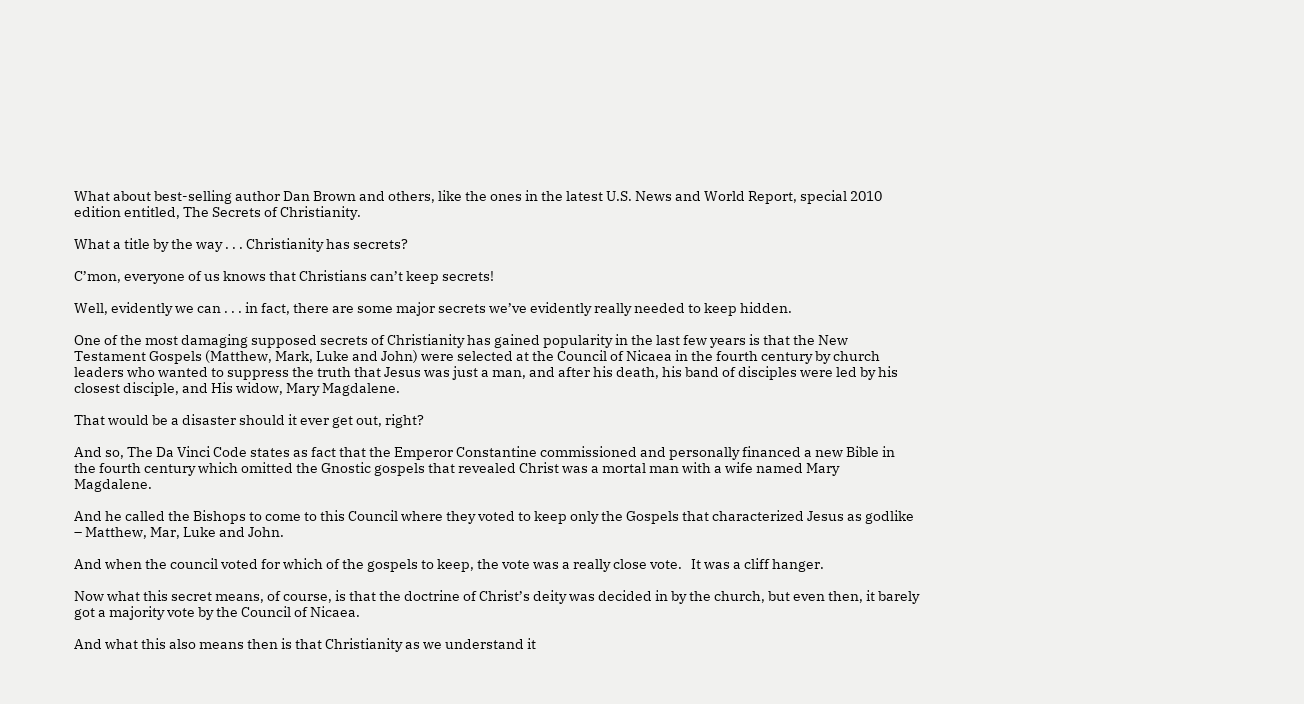What about best-selling author Dan Brown and others, like the ones in the latest U.S. News and World Report, special 2010 edition entitled, The Secrets of Christianity.

What a title by the way . . . Christianity has secrets?

C’mon, everyone of us knows that Christians can’t keep secrets!

Well, evidently we can . . . in fact, there are some major secrets we’ve evidently really needed to keep hidden.

One of the most damaging supposed secrets of Christianity has gained popularity in the last few years is that the New Testament Gospels (Matthew, Mark, Luke and John) were selected at the Council of Nicaea in the fourth century by church leaders who wanted to suppress the truth that Jesus was just a man, and after his death, his band of disciples were led by his closest disciple, and His widow, Mary Magdalene.

That would be a disaster should it ever get out, right?

And so, The Da Vinci Code states as fact that the Emperor Constantine commissioned and personally financed a new Bible in the fourth century which omitted the Gnostic gospels that revealed Christ was a mortal man with a wife named Mary Magdalene.

And he called the Bishops to come to this Council where they voted to keep only the Gospels that characterized Jesus as godlike – Matthew, Mar, Luke and John.

And when the council voted for which of the gospels to keep, the vote was a really close vote.   It was a cliff hanger.

Now what this secret means, of course, is that the doctrine of Christ’s deity was decided in by the church, but even then, it barely got a majority vote by the Council of Nicaea.

And what this also means then is that Christianity as we understand it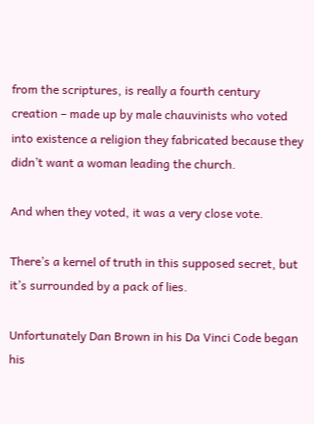from the scriptures, is really a fourth century creation – made up by male chauvinists who voted into existence a religion they fabricated because they didn’t want a woman leading the church.

And when they voted, it was a very close vote.

There’s a kernel of truth in this supposed secret, but it’s surrounded by a pack of lies.

Unfortunately Dan Brown in his Da Vinci Code began his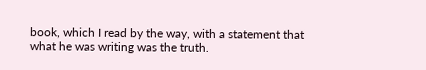book, which I read by the way, with a statement that what he was writing was the truth.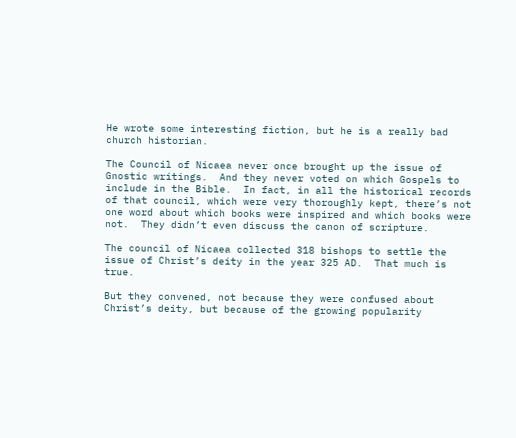He wrote some interesting fiction, but he is a really bad church historian.

The Council of Nicaea never once brought up the issue of Gnostic writings.  And they never voted on which Gospels to include in the Bible.  In fact, in all the historical records of that council, which were very thoroughly kept, there’s not one word about which books were inspired and which books were not.  They didn’t even discuss the canon of scripture.

The council of Nicaea collected 318 bishops to settle the issue of Christ’s deity in the year 325 AD.  That much is true.

But they convened, not because they were confused about Christ’s deity, but because of the growing popularity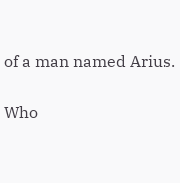of a man named Arius.

Who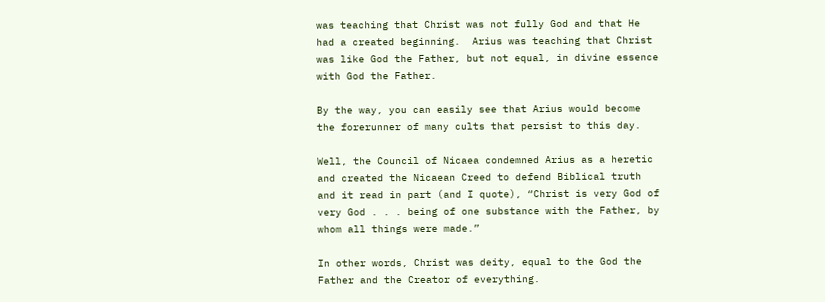was teaching that Christ was not fully God and that He had a created beginning.  Arius was teaching that Christ was like God the Father, but not equal, in divine essence with God the Father.

By the way, you can easily see that Arius would become the forerunner of many cults that persist to this day.

Well, the Council of Nicaea condemned Arius as a heretic and created the Nicaean Creed to defend Biblical truth and it read in part (and I quote), “Christ is very God of very God . . . being of one substance with the Father, by whom all things were made.”

In other words, Christ was deity, equal to the God the Father and the Creator of everything.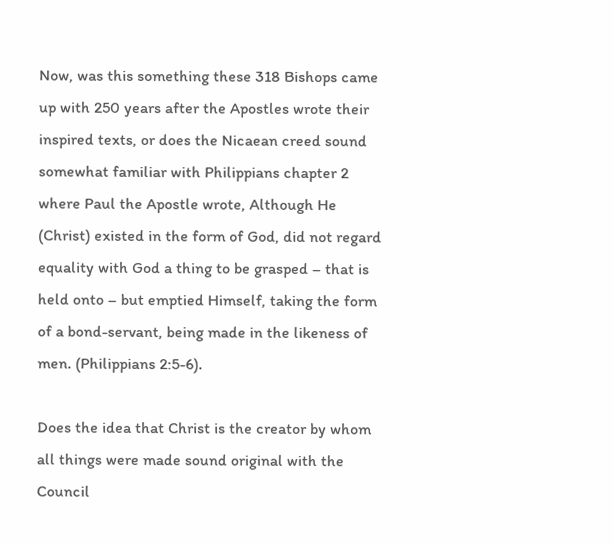Now, was this something these 318 Bishops came up with 250 years after the Apostles wrote their inspired texts, or does the Nicaean creed sound somewhat familiar with Philippians chapter 2 where Paul the Apostle wrote, Although He (Christ) existed in the form of God, did not regard equality with God a thing to be grasped – that is held onto – but emptied Himself, taking the form of a bond-servant, being made in the likeness of men. (Philippians 2:5-6).

Does the idea that Christ is the creator by whom all things were made sound original with the Council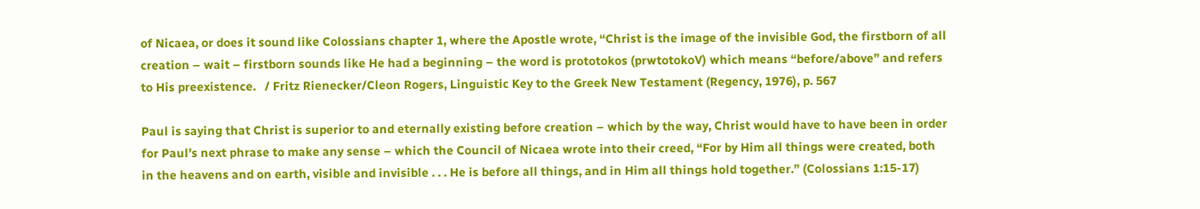of Nicaea, or does it sound like Colossians chapter 1, where the Apostle wrote, “Christ is the image of the invisible God, the firstborn of all creation – wait – firstborn sounds like He had a beginning – the word is prototokos (prwtotokoV) which means “before/above” and refers to His preexistence.   / Fritz Rienecker/Cleon Rogers, Linguistic Key to the Greek New Testament (Regency, 1976), p. 567

Paul is saying that Christ is superior to and eternally existing before creation – which by the way, Christ would have to have been in order for Paul’s next phrase to make any sense – which the Council of Nicaea wrote into their creed, “For by Him all things were created, both in the heavens and on earth, visible and invisible . . . He is before all things, and in Him all things hold together.” (Colossians 1:15-17)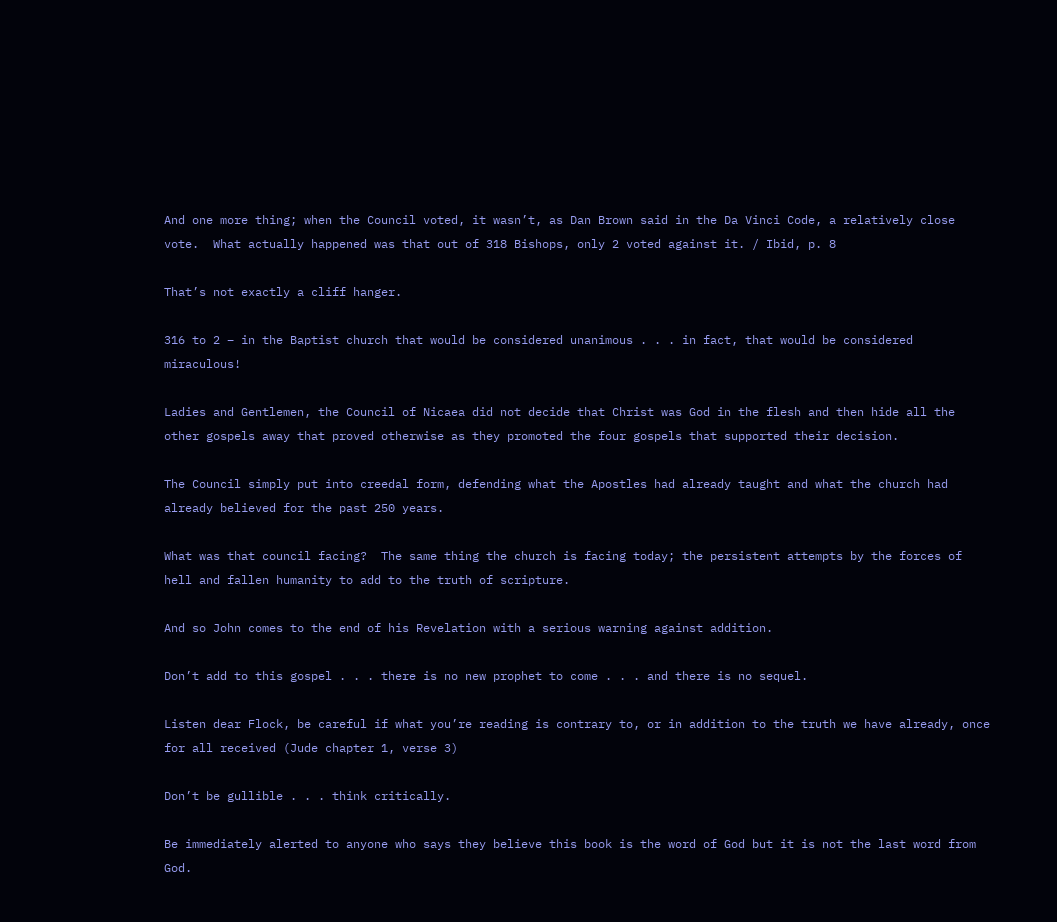And one more thing; when the Council voted, it wasn’t, as Dan Brown said in the Da Vinci Code, a relatively close vote.  What actually happened was that out of 318 Bishops, only 2 voted against it. / Ibid, p. 8

That’s not exactly a cliff hanger.

316 to 2 – in the Baptist church that would be considered unanimous . . . in fact, that would be considered miraculous!

Ladies and Gentlemen, the Council of Nicaea did not decide that Christ was God in the flesh and then hide all the other gospels away that proved otherwise as they promoted the four gospels that supported their decision.

The Council simply put into creedal form, defending what the Apostles had already taught and what the church had already believed for the past 250 years.

What was that council facing?  The same thing the church is facing today; the persistent attempts by the forces of hell and fallen humanity to add to the truth of scripture.

And so John comes to the end of his Revelation with a serious warning against addition.

Don’t add to this gospel . . . there is no new prophet to come . . . and there is no sequel.

Listen dear Flock, be careful if what you’re reading is contrary to, or in addition to the truth we have already, once for all received (Jude chapter 1, verse 3)

Don’t be gullible . . . think critically.

Be immediately alerted to anyone who says they believe this book is the word of God but it is not the last word from God.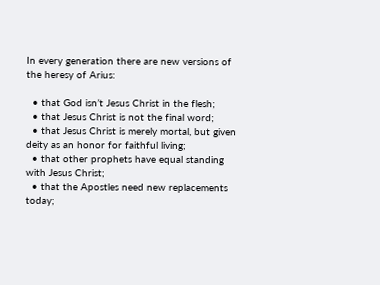In every generation there are new versions of the heresy of Arius:

  • that God isn’t Jesus Christ in the flesh;
  • that Jesus Christ is not the final word;
  • that Jesus Christ is merely mortal, but given deity as an honor for faithful living;
  • that other prophets have equal standing with Jesus Christ;
  • that the Apostles need new replacements today;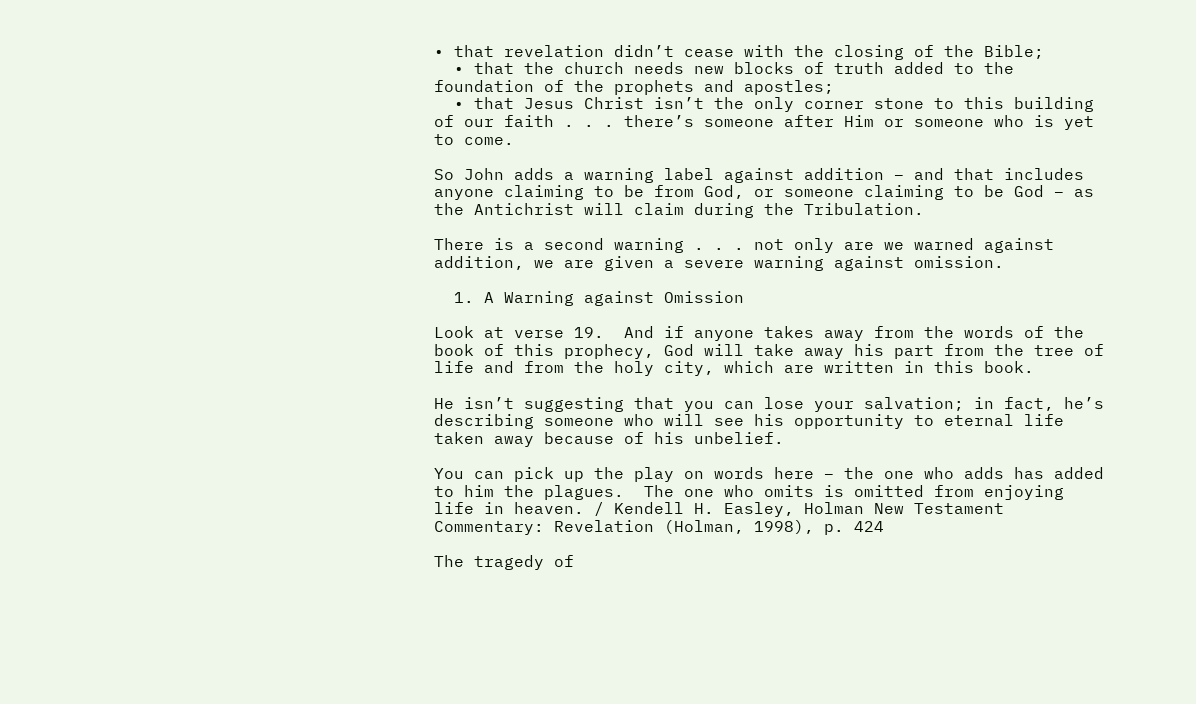• that revelation didn’t cease with the closing of the Bible;
  • that the church needs new blocks of truth added to the foundation of the prophets and apostles;
  • that Jesus Christ isn’t the only corner stone to this building of our faith . . . there’s someone after Him or someone who is yet to come.

So John adds a warning label against addition – and that includes anyone claiming to be from God, or someone claiming to be God – as the Antichrist will claim during the Tribulation.

There is a second warning . . . not only are we warned against addition, we are given a severe warning against omission.

  1. A Warning against Omission

Look at verse 19.  And if anyone takes away from the words of the book of this prophecy, God will take away his part from the tree of life and from the holy city, which are written in this book.

He isn’t suggesting that you can lose your salvation; in fact, he’s describing someone who will see his opportunity to eternal life taken away because of his unbelief.

You can pick up the play on words here – the one who adds has added to him the plagues.  The one who omits is omitted from enjoying life in heaven. / Kendell H. Easley, Holman New Testament Commentary: Revelation (Holman, 1998), p. 424

The tragedy of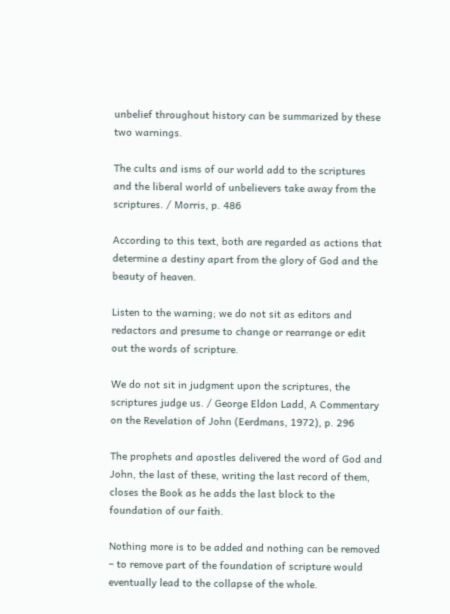unbelief throughout history can be summarized by these two warnings.

The cults and isms of our world add to the scriptures and the liberal world of unbelievers take away from the scriptures. / Morris, p. 486

According to this text, both are regarded as actions that determine a destiny apart from the glory of God and the beauty of heaven.

Listen to the warning; we do not sit as editors and redactors and presume to change or rearrange or edit out the words of scripture.

We do not sit in judgment upon the scriptures, the scriptures judge us. / George Eldon Ladd, A Commentary on the Revelation of John (Eerdmans, 1972), p. 296

The prophets and apostles delivered the word of God and John, the last of these, writing the last record of them, closes the Book as he adds the last block to the foundation of our faith.

Nothing more is to be added and nothing can be removed – to remove part of the foundation of scripture would eventually lead to the collapse of the whole.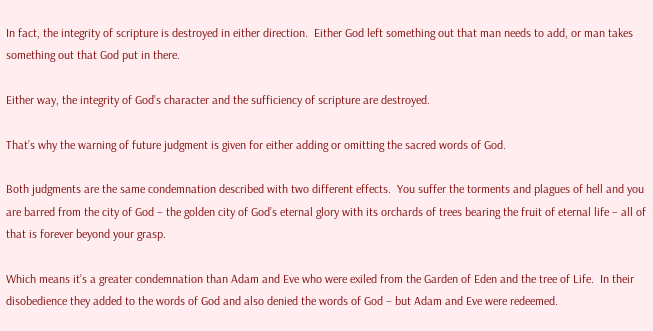In fact, the integrity of scripture is destroyed in either direction.  Either God left something out that man needs to add, or man takes something out that God put in there.

Either way, the integrity of God’s character and the sufficiency of scripture are destroyed.

That’s why the warning of future judgment is given for either adding or omitting the sacred words of God.

Both judgments are the same condemnation described with two different effects.  You suffer the torments and plagues of hell and you are barred from the city of God – the golden city of God’s eternal glory with its orchards of trees bearing the fruit of eternal life – all of that is forever beyond your grasp.

Which means it’s a greater condemnation than Adam and Eve who were exiled from the Garden of Eden and the tree of Life.  In their disobedience they added to the words of God and also denied the words of God – but Adam and Eve were redeemed.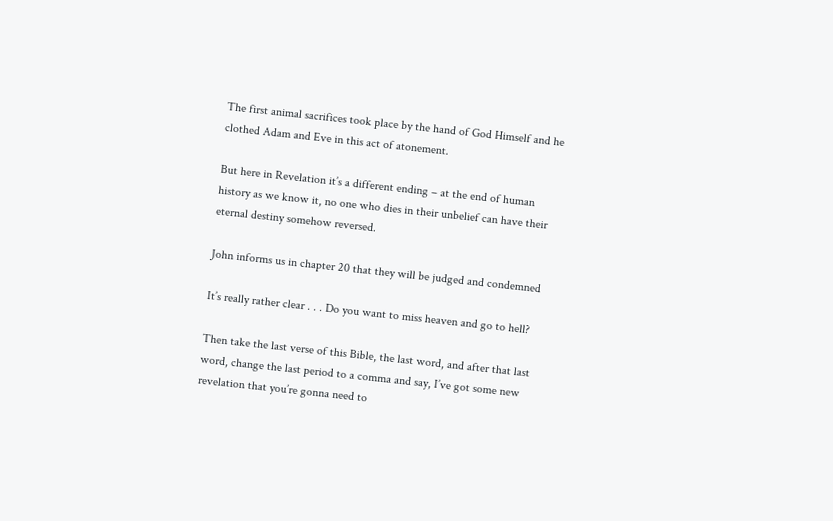The first animal sacrifices took place by the hand of God Himself and he clothed Adam and Eve in this act of atonement.

But here in Revelation it’s a different ending – at the end of human history as we know it, no one who dies in their unbelief can have their eternal destiny somehow reversed.

John informs us in chapter 20 that they will be judged and condemned

It’s really rather clear . . . Do you want to miss heaven and go to hell?

Then take the last verse of this Bible, the last word, and after that last word, change the last period to a comma and say, I’ve got some new revelation that you’re gonna need to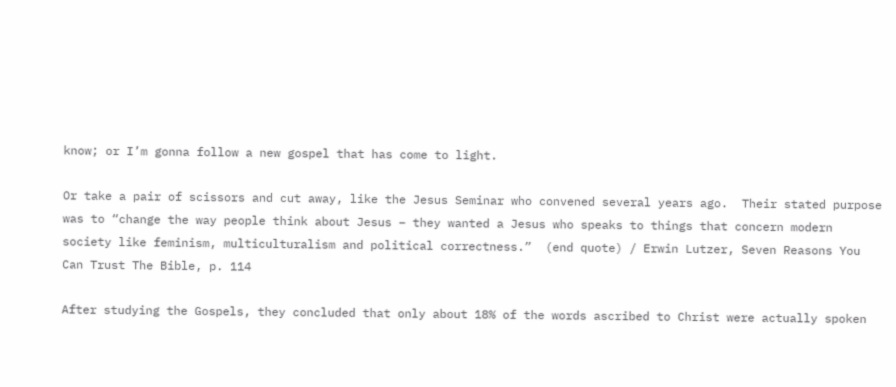know; or I’m gonna follow a new gospel that has come to light.

Or take a pair of scissors and cut away, like the Jesus Seminar who convened several years ago.  Their stated purpose was to “change the way people think about Jesus – they wanted a Jesus who speaks to things that concern modern society like feminism, multiculturalism and political correctness.”  (end quote) / Erwin Lutzer, Seven Reasons You Can Trust The Bible, p. 114

After studying the Gospels, they concluded that only about 18% of the words ascribed to Christ were actually spoken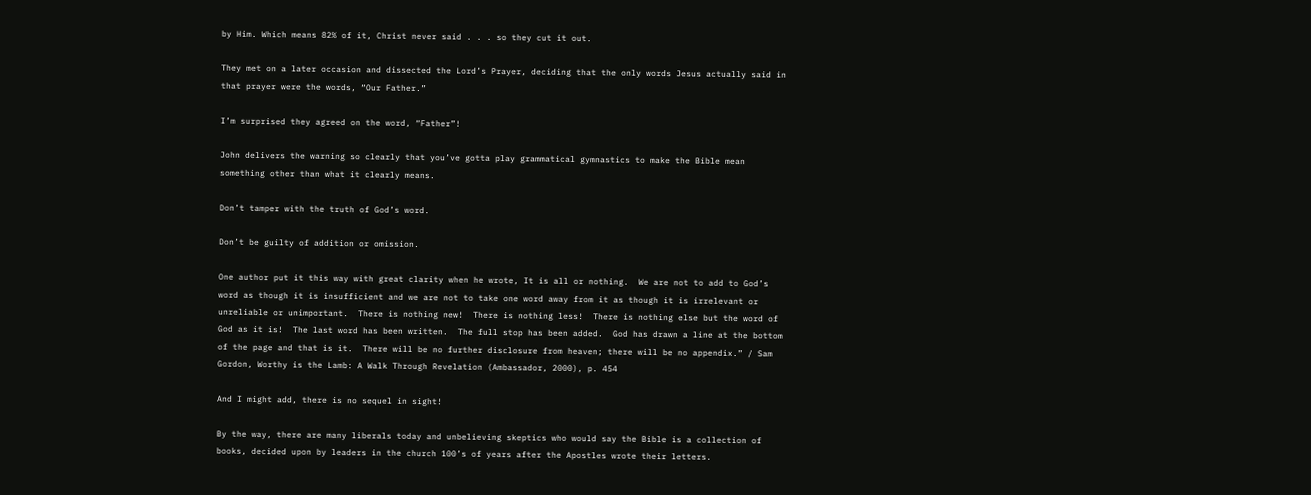by Him. Which means 82% of it, Christ never said . . . so they cut it out.

They met on a later occasion and dissected the Lord’s Prayer, deciding that the only words Jesus actually said in that prayer were the words, “Our Father.”

I’m surprised they agreed on the word, “Father”!

John delivers the warning so clearly that you’ve gotta play grammatical gymnastics to make the Bible mean something other than what it clearly means.

Don’t tamper with the truth of God’s word.

Don’t be guilty of addition or omission.

One author put it this way with great clarity when he wrote, It is all or nothing.  We are not to add to God’s word as though it is insufficient and we are not to take one word away from it as though it is irrelevant or unreliable or unimportant.  There is nothing new!  There is nothing less!  There is nothing else but the word of God as it is!  The last word has been written.  The full stop has been added.  God has drawn a line at the bottom of the page and that is it.  There will be no further disclosure from heaven; there will be no appendix.” / Sam Gordon, Worthy is the Lamb: A Walk Through Revelation (Ambassador, 2000), p. 454

And I might add, there is no sequel in sight!

By the way, there are many liberals today and unbelieving skeptics who would say the Bible is a collection of books, decided upon by leaders in the church 100’s of years after the Apostles wrote their letters.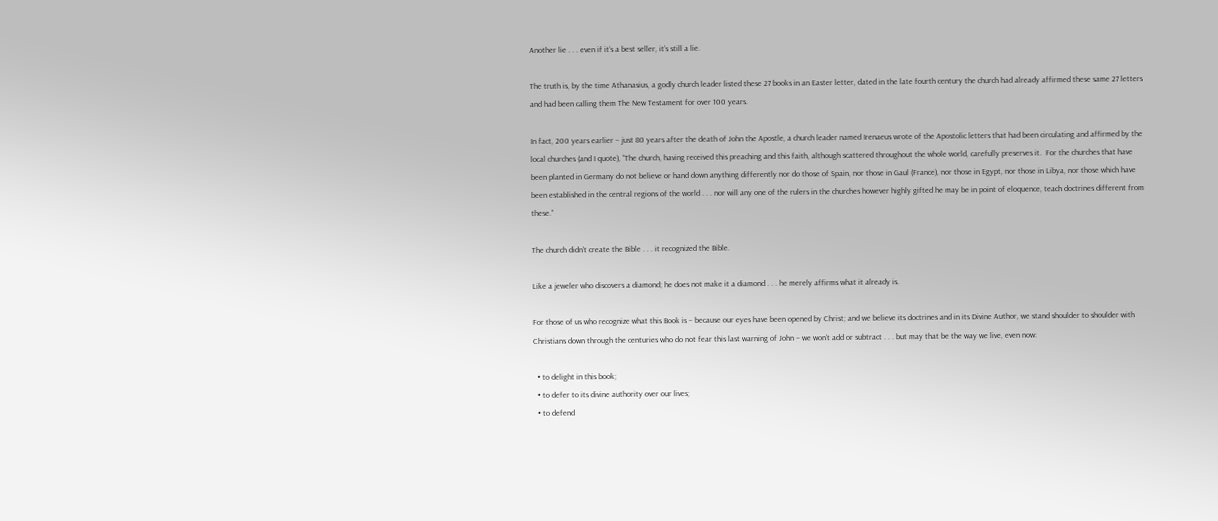Another lie . . . even if it’s a best seller, it’s still a lie.

The truth is, by the time Athanasius, a godly church leader listed these 27 books in an Easter letter, dated in the late fourth century the church had already affirmed these same 27 letters and had been calling them The New Testament for over 100 years.

In fact, 200 years earlier – just 80 years after the death of John the Apostle, a church leader named Irenaeus wrote of the Apostolic letters that had been circulating and affirmed by the local churches (and I quote), “The church, having received this preaching and this faith, although scattered throughout the whole world, carefully preserves it.  For the churches that have been planted in Germany do not believe or hand down anything differently nor do those of Spain, nor those in Gaul (France), nor those in Egypt, nor those in Libya, nor those which have been established in the central regions of the world . . . nor will any one of the rulers in the churches however highly gifted he may be in point of eloquence, teach doctrines different from these.”

The church didn’t create the Bible . . . it recognized the Bible.

Like a jeweler who discovers a diamond; he does not make it a diamond . . . he merely affirms what it already is.

For those of us who recognize what this Book is – because our eyes have been opened by Christ; and we believe its doctrines and in its Divine Author, we stand shoulder to shoulder with Christians down through the centuries who do not fear this last warning of John – we won’t add or subtract . . . but may that be the way we live, even now:

  • to delight in this book;
  • to defer to its divine authority over our lives;
  • to defend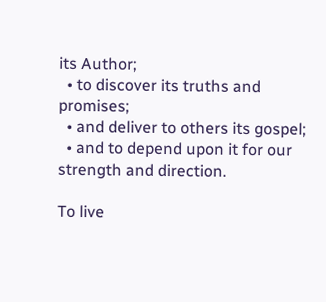its Author;
  • to discover its truths and promises;
  • and deliver to others its gospel;
  • and to depend upon it for our strength and direction.

To live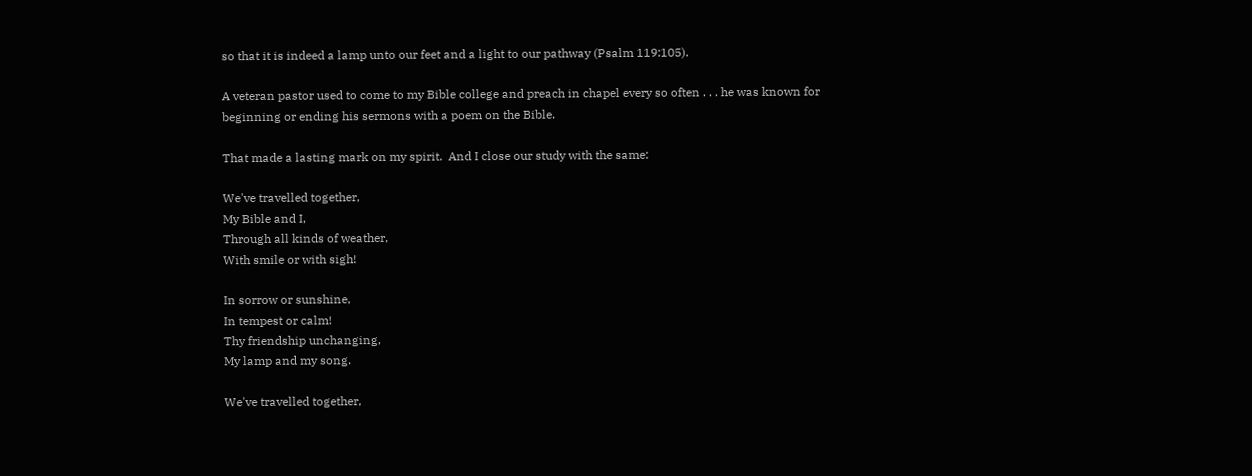so that it is indeed a lamp unto our feet and a light to our pathway (Psalm 119:105).

A veteran pastor used to come to my Bible college and preach in chapel every so often . . . he was known for beginning or ending his sermons with a poem on the Bible.

That made a lasting mark on my spirit.  And I close our study with the same:

We've travelled together,
My Bible and I,
Through all kinds of weather,
With smile or with sigh!

In sorrow or sunshine,
In tempest or calm!
Thy friendship unchanging,
My lamp and my song.

We've travelled together,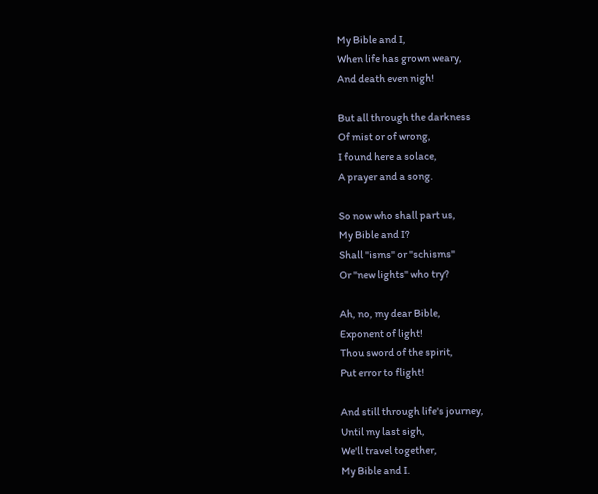My Bible and I,
When life has grown weary,
And death even nigh!

But all through the darkness
Of mist or of wrong,
I found here a solace,
A prayer and a song.

So now who shall part us,
My Bible and I?
Shall "isms" or "schisms"
Or "new lights" who try?

Ah, no, my dear Bible,
Exponent of light!
Thou sword of the spirit,
Put error to flight!

And still through life's journey,
Until my last sigh,
We'll travel together,
My Bible and I.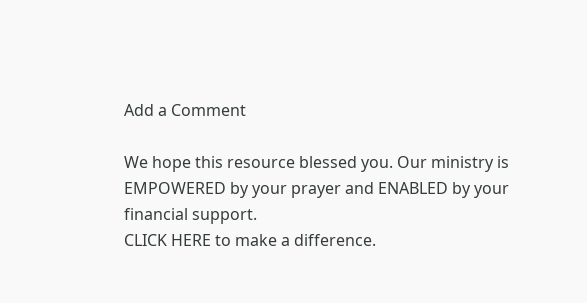Add a Comment

We hope this resource blessed you. Our ministry is EMPOWERED by your prayer and ENABLED by your financial support.
CLICK HERE to make a difference.